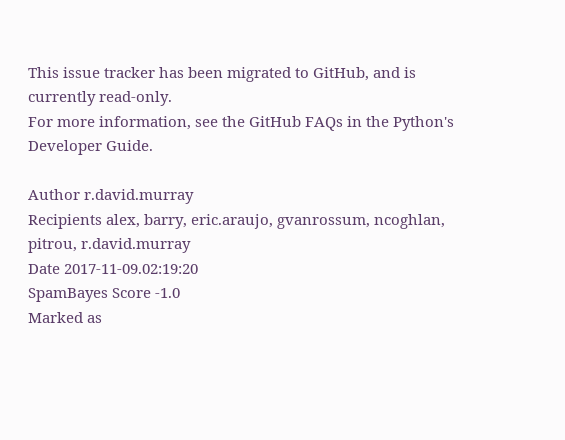This issue tracker has been migrated to GitHub, and is currently read-only.
For more information, see the GitHub FAQs in the Python's Developer Guide.

Author r.david.murray
Recipients alex, barry, eric.araujo, gvanrossum, ncoghlan, pitrou, r.david.murray
Date 2017-11-09.02:19:20
SpamBayes Score -1.0
Marked as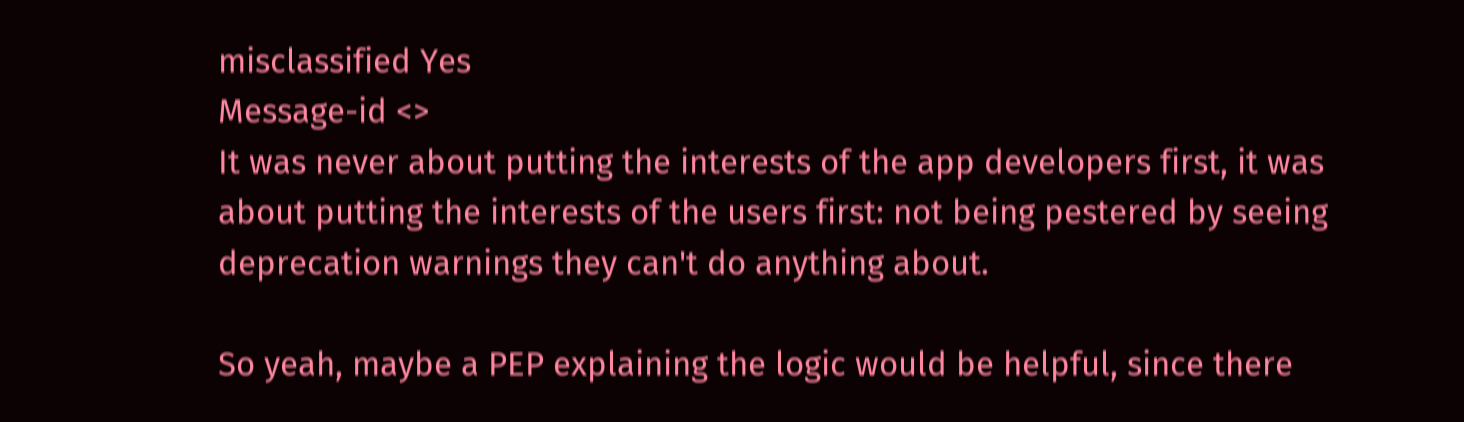misclassified Yes
Message-id <>
It was never about putting the interests of the app developers first, it was about putting the interests of the users first: not being pestered by seeing deprecation warnings they can't do anything about.

So yeah, maybe a PEP explaining the logic would be helpful, since there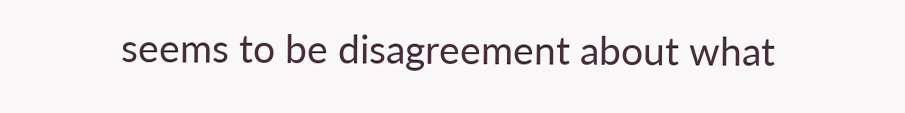seems to be disagreement about what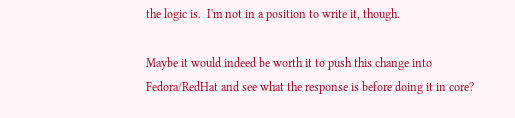the logic is.  I'm not in a position to write it, though.

Maybe it would indeed be worth it to push this change into Fedora/RedHat and see what the response is before doing it in core?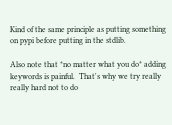Kind of the same principle as putting something on pypi before putting in the stdlib.

Also note that *no matter what you do* adding keywords is painful.  That's why we try really really hard not to do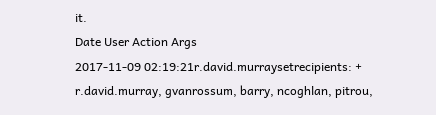it.
Date User Action Args
2017-11-09 02:19:21r.david.murraysetrecipients: + r.david.murray, gvanrossum, barry, ncoghlan, pitrou,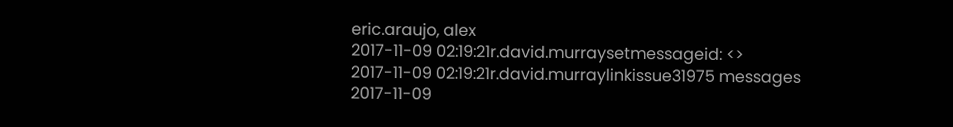eric.araujo, alex
2017-11-09 02:19:21r.david.murraysetmessageid: <>
2017-11-09 02:19:21r.david.murraylinkissue31975 messages
2017-11-09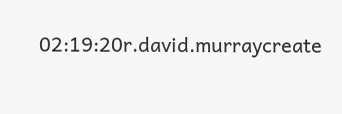02:19:20r.david.murraycreate